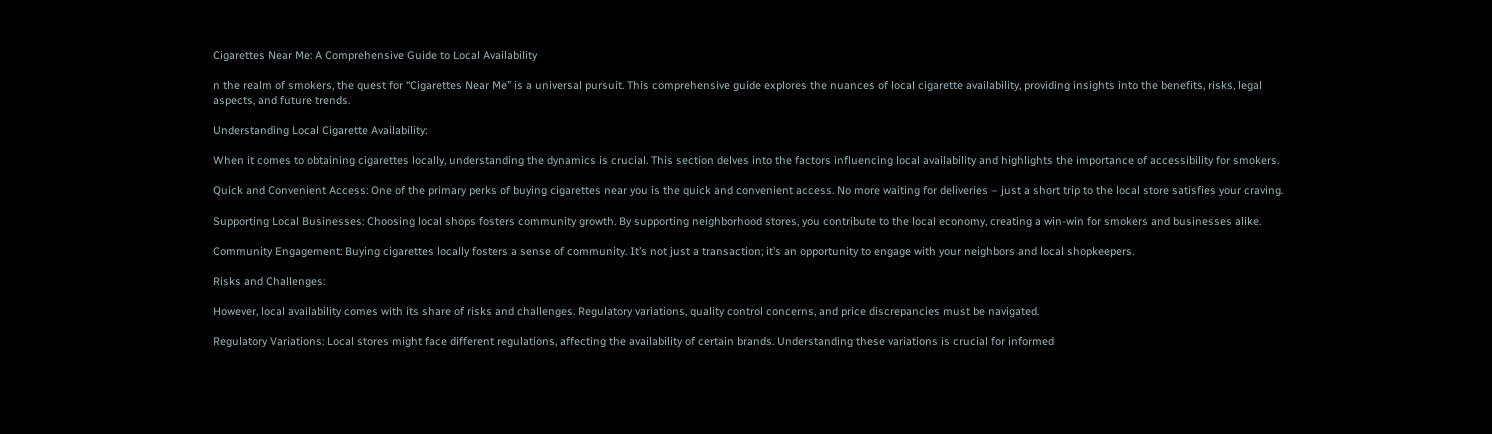Cigarettes Near Me: A Comprehensive Guide to Local Availability

n the realm of smokers, the quest for “Cigarettes Near Me” is a universal pursuit. This comprehensive guide explores the nuances of local cigarette availability, providing insights into the benefits, risks, legal aspects, and future trends.

Understanding Local Cigarette Availability:

When it comes to obtaining cigarettes locally, understanding the dynamics is crucial. This section delves into the factors influencing local availability and highlights the importance of accessibility for smokers.

Quick and Convenient Access: One of the primary perks of buying cigarettes near you is the quick and convenient access. No more waiting for deliveries – just a short trip to the local store satisfies your craving.

Supporting Local Businesses: Choosing local shops fosters community growth. By supporting neighborhood stores, you contribute to the local economy, creating a win-win for smokers and businesses alike.

Community Engagement: Buying cigarettes locally fosters a sense of community. It’s not just a transaction; it’s an opportunity to engage with your neighbors and local shopkeepers.

Risks and Challenges:

However, local availability comes with its share of risks and challenges. Regulatory variations, quality control concerns, and price discrepancies must be navigated.

Regulatory Variations: Local stores might face different regulations, affecting the availability of certain brands. Understanding these variations is crucial for informed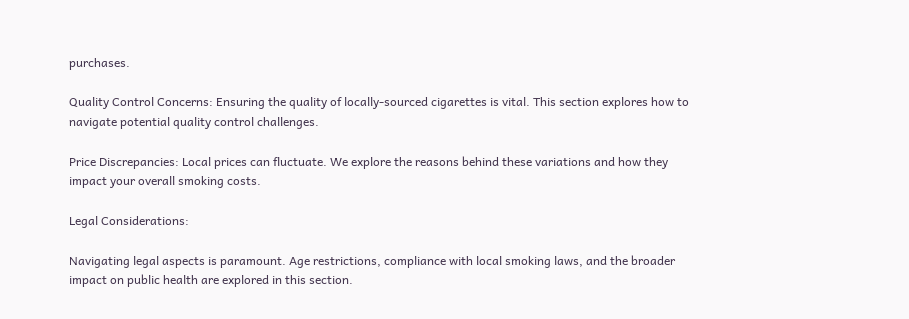purchases.

Quality Control Concerns: Ensuring the quality of locally-sourced cigarettes is vital. This section explores how to navigate potential quality control challenges.

Price Discrepancies: Local prices can fluctuate. We explore the reasons behind these variations and how they impact your overall smoking costs.

Legal Considerations:

Navigating legal aspects is paramount. Age restrictions, compliance with local smoking laws, and the broader impact on public health are explored in this section.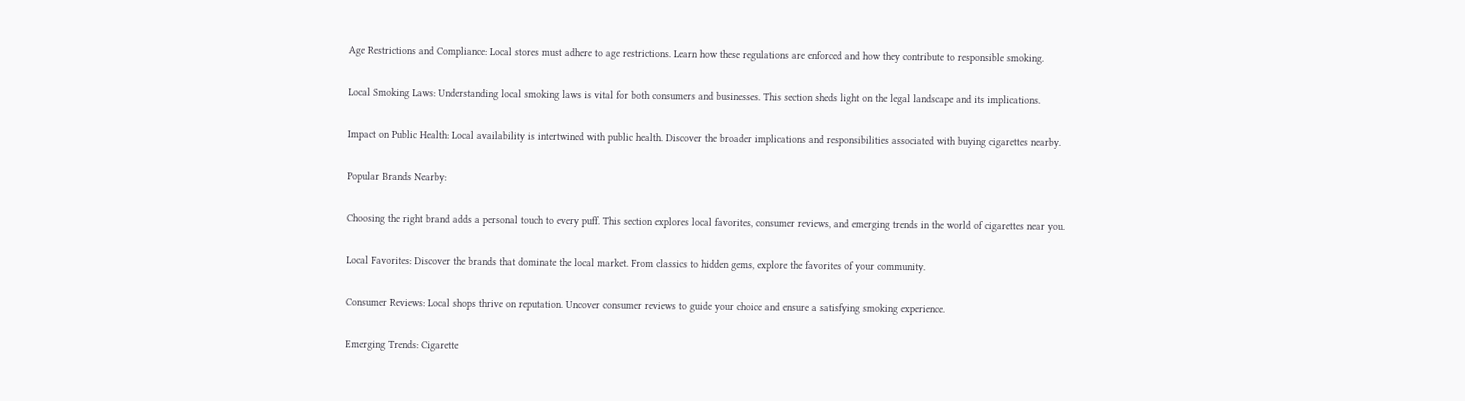Age Restrictions and Compliance: Local stores must adhere to age restrictions. Learn how these regulations are enforced and how they contribute to responsible smoking.

Local Smoking Laws: Understanding local smoking laws is vital for both consumers and businesses. This section sheds light on the legal landscape and its implications.

Impact on Public Health: Local availability is intertwined with public health. Discover the broader implications and responsibilities associated with buying cigarettes nearby.

Popular Brands Nearby:

Choosing the right brand adds a personal touch to every puff. This section explores local favorites, consumer reviews, and emerging trends in the world of cigarettes near you.

Local Favorites: Discover the brands that dominate the local market. From classics to hidden gems, explore the favorites of your community.

Consumer Reviews: Local shops thrive on reputation. Uncover consumer reviews to guide your choice and ensure a satisfying smoking experience.

Emerging Trends: Cigarette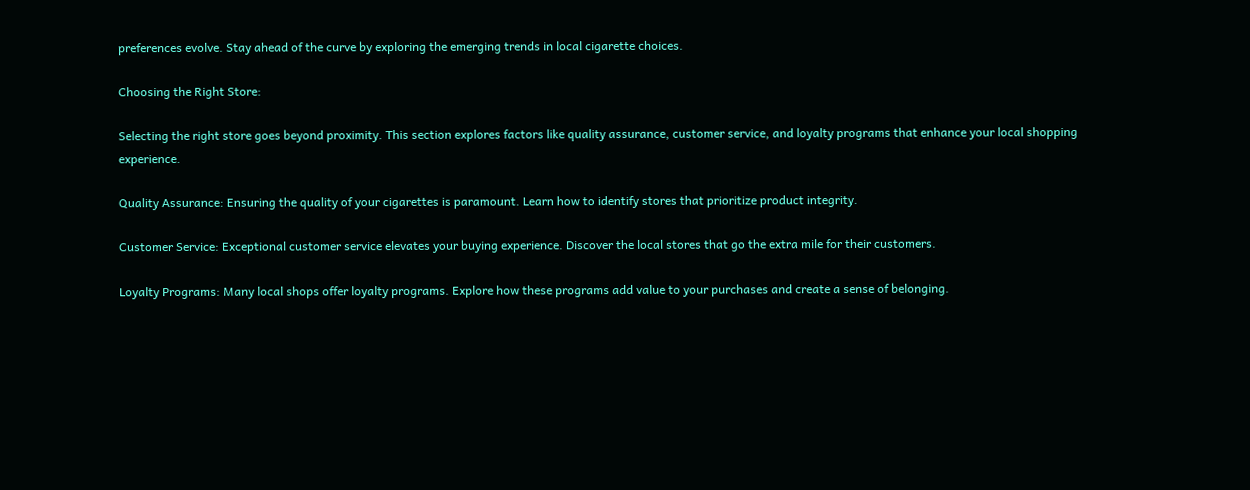preferences evolve. Stay ahead of the curve by exploring the emerging trends in local cigarette choices.

Choosing the Right Store:

Selecting the right store goes beyond proximity. This section explores factors like quality assurance, customer service, and loyalty programs that enhance your local shopping experience.

Quality Assurance: Ensuring the quality of your cigarettes is paramount. Learn how to identify stores that prioritize product integrity.

Customer Service: Exceptional customer service elevates your buying experience. Discover the local stores that go the extra mile for their customers.

Loyalty Programs: Many local shops offer loyalty programs. Explore how these programs add value to your purchases and create a sense of belonging.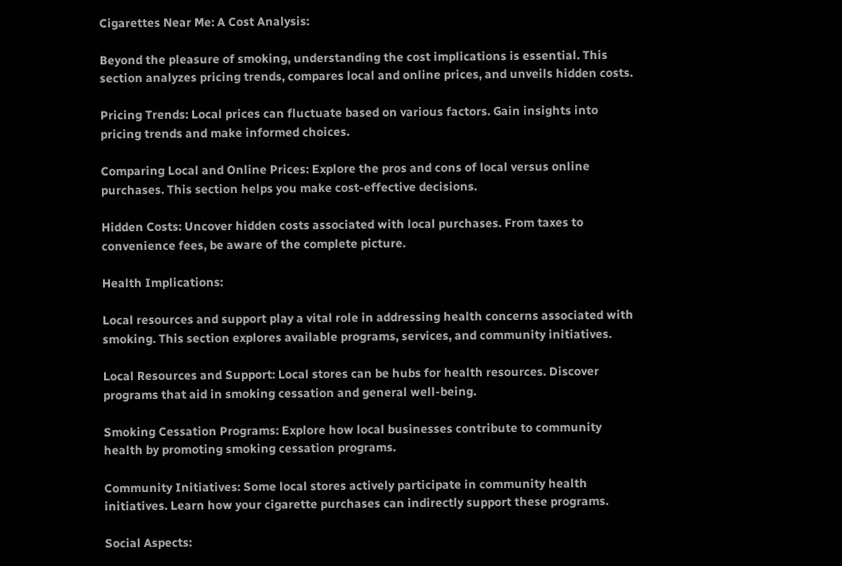Cigarettes Near Me: A Cost Analysis:

Beyond the pleasure of smoking, understanding the cost implications is essential. This section analyzes pricing trends, compares local and online prices, and unveils hidden costs.

Pricing Trends: Local prices can fluctuate based on various factors. Gain insights into pricing trends and make informed choices.

Comparing Local and Online Prices: Explore the pros and cons of local versus online purchases. This section helps you make cost-effective decisions.

Hidden Costs: Uncover hidden costs associated with local purchases. From taxes to convenience fees, be aware of the complete picture.

Health Implications:

Local resources and support play a vital role in addressing health concerns associated with smoking. This section explores available programs, services, and community initiatives.

Local Resources and Support: Local stores can be hubs for health resources. Discover programs that aid in smoking cessation and general well-being.

Smoking Cessation Programs: Explore how local businesses contribute to community health by promoting smoking cessation programs.

Community Initiatives: Some local stores actively participate in community health initiatives. Learn how your cigarette purchases can indirectly support these programs.

Social Aspects: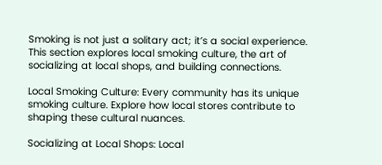Smoking is not just a solitary act; it’s a social experience. This section explores local smoking culture, the art of socializing at local shops, and building connections.

Local Smoking Culture: Every community has its unique smoking culture. Explore how local stores contribute to shaping these cultural nuances.

Socializing at Local Shops: Local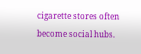cigarette stores often become social hubs.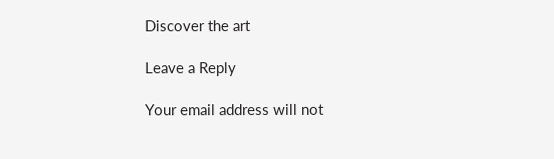Discover the art

Leave a Reply

Your email address will not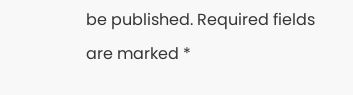be published. Required fields are marked *